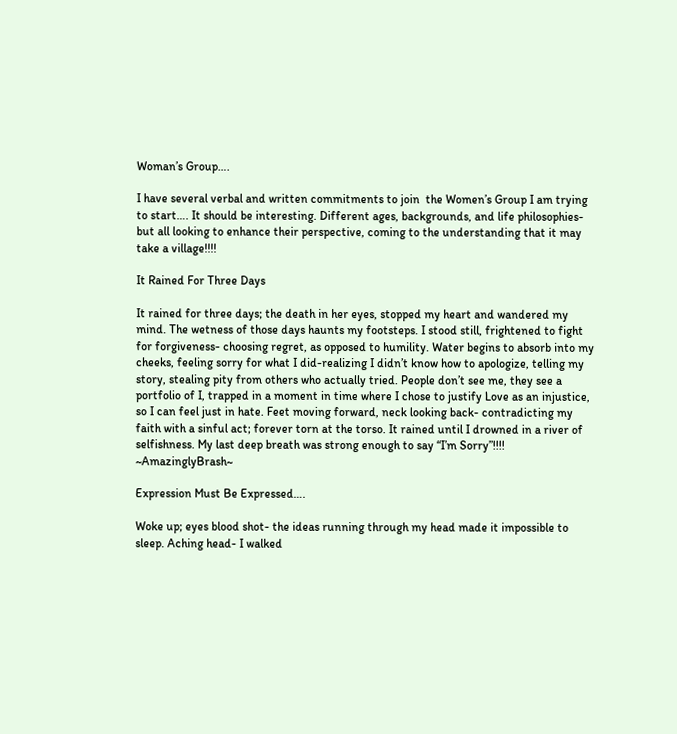Woman’s Group….

I have several verbal and written commitments to join  the Women’s Group I am trying to start…. It should be interesting. Different ages, backgrounds, and life philosophies- but all looking to enhance their perspective, coming to the understanding that it may take a village!!!!

It Rained For Three Days

It rained for three days; the death in her eyes, stopped my heart and wandered my mind. The wetness of those days haunts my footsteps. I stood still, frightened to fight for forgiveness- choosing regret, as opposed to humility. Water begins to absorb into my cheeks, feeling sorry for what I did-realizing I didn’t know how to apologize, telling my story, stealing pity from others who actually tried. People don’t see me, they see a portfolio of I, trapped in a moment in time where I chose to justify Love as an injustice, so I can feel just in hate. Feet moving forward, neck looking back- contradicting my faith with a sinful act; forever torn at the torso. It rained until I drowned in a river of selfishness. My last deep breath was strong enough to say “I’m Sorry”!!!! ~AmazinglyBrash~

Expression Must Be Expressed….

Woke up; eyes blood shot- the ideas running through my head made it impossible to sleep. Aching head- I walked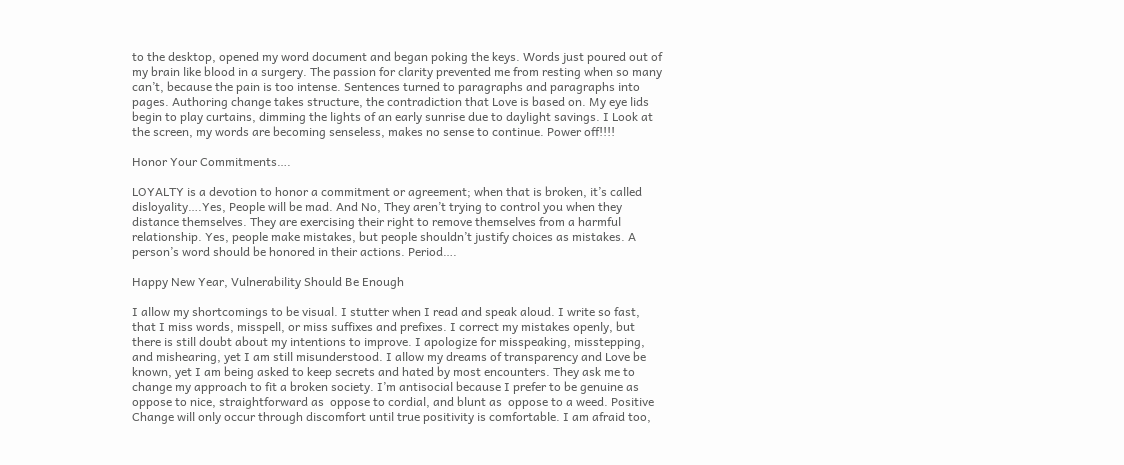to the desktop, opened my word document and began poking the keys. Words just poured out of my brain like blood in a surgery. The passion for clarity prevented me from resting when so many can’t, because the pain is too intense. Sentences turned to paragraphs and paragraphs into pages. Authoring change takes structure, the contradiction that Love is based on. My eye lids begin to play curtains, dimming the lights of an early sunrise due to daylight savings. I Look at the screen, my words are becoming senseless, makes no sense to continue. Power off!!!!

Honor Your Commitments….

LOYALTY is a devotion to honor a commitment or agreement; when that is broken, it’s called disloyality….Yes, People will be mad. And No, They aren’t trying to control you when they distance themselves. They are exercising their right to remove themselves from a harmful relationship. Yes, people make mistakes, but people shouldn’t justify choices as mistakes. A person’s word should be honored in their actions. Period….

Happy New Year, Vulnerability Should Be Enough

I allow my shortcomings to be visual. I stutter when I read and speak aloud. I write so fast, that I miss words, misspell, or miss suffixes and prefixes. I correct my mistakes openly, but there is still doubt about my intentions to improve. I apologize for misspeaking, misstepping, and mishearing, yet I am still misunderstood. I allow my dreams of transparency and Love be known, yet I am being asked to keep secrets and hated by most encounters. They ask me to change my approach to fit a broken society. I’m antisocial because I prefer to be genuine as oppose to nice, straightforward as  oppose to cordial, and blunt as  oppose to a weed. Positive Change will only occur through discomfort until true positivity is comfortable. I am afraid too,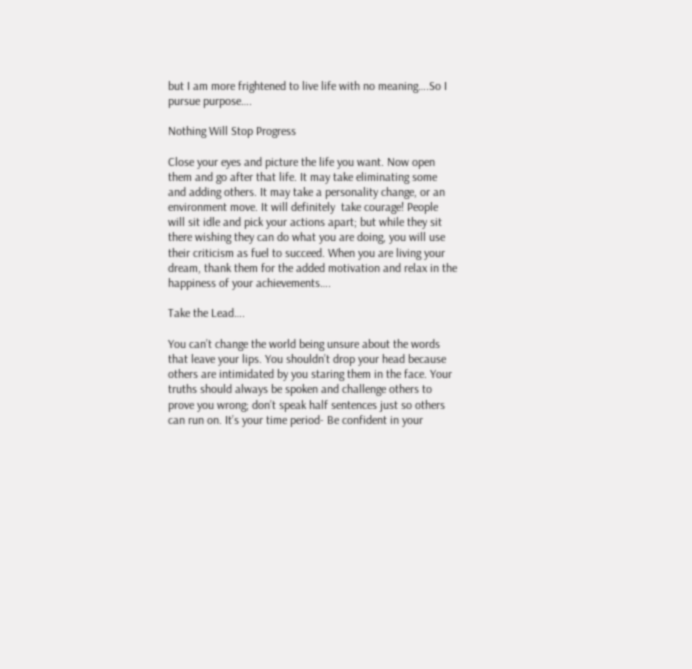but I am more frightened to live life with no meaning….So I pursue purpose….

Nothing Will Stop Progress

Close your eyes and picture the life you want. Now open them and go after that life. It may take eliminating some and adding others. It may take a personality change, or an environment move. It will definitely  take courage! People will sit idle and pick your actions apart; but while they sit there wishing they can do what you are doing, you will use their criticism as fuel to succeed. When you are living your dream, thank them for the added motivation and relax in the happiness of your achievements….

Take the Lead….

You can’t change the world being unsure about the words that leave your lips. You shouldn’t drop your head because others are intimidated by you staring them in the face. Your truths should always be spoken and challenge others to prove you wrong; don’t speak half sentences just so others can run on. It’s your time period- Be confident in your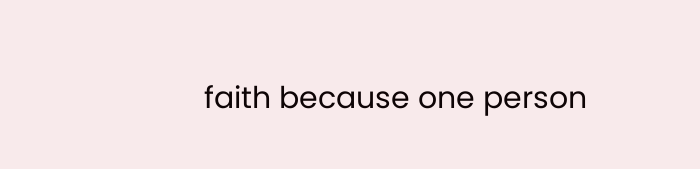faith because one person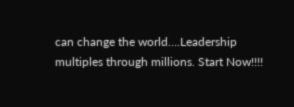can change the world….Leadership multiples through millions. Start Now!!!!